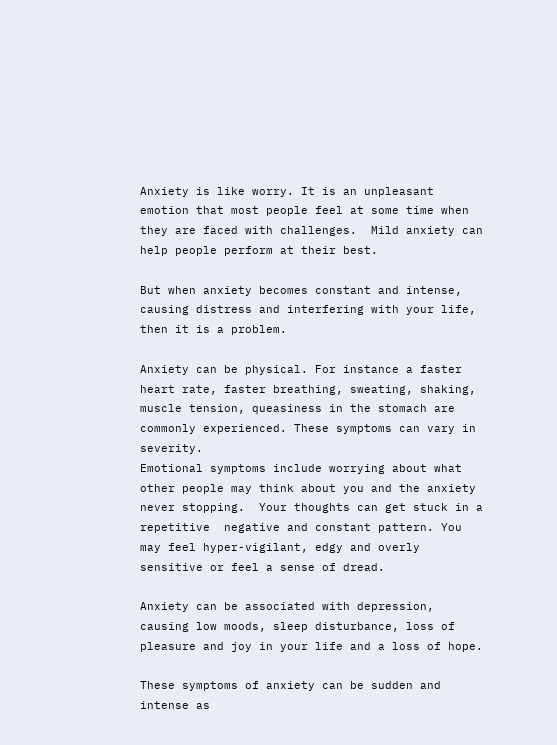Anxiety is like worry. It is an unpleasant emotion that most people feel at some time when they are faced with challenges.  Mild anxiety can help people perform at their best.

But when anxiety becomes constant and intense, causing distress and interfering with your life,
then it is a problem.

Anxiety can be physical. For instance a faster heart rate, faster breathing, sweating, shaking, muscle tension, queasiness in the stomach are commonly experienced. These symptoms can vary in severity.
Emotional symptoms include worrying about what other people may think about you and the anxiety never stopping.  Your thoughts can get stuck in a repetitive  negative and constant pattern. You may feel hyper-vigilant, edgy and overly sensitive or feel a sense of dread.

Anxiety can be associated with depression, causing low moods, sleep disturbance, loss of pleasure and joy in your life and a loss of hope.

These symptoms of anxiety can be sudden and intense as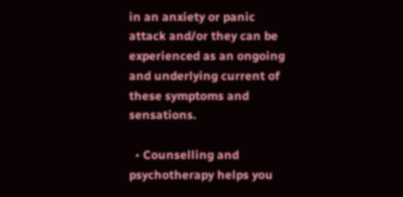in an anxiety or panic attack and/or they can be experienced as an ongoing and underlying current of these symptoms and sensations.

  • Counselling and psychotherapy helps you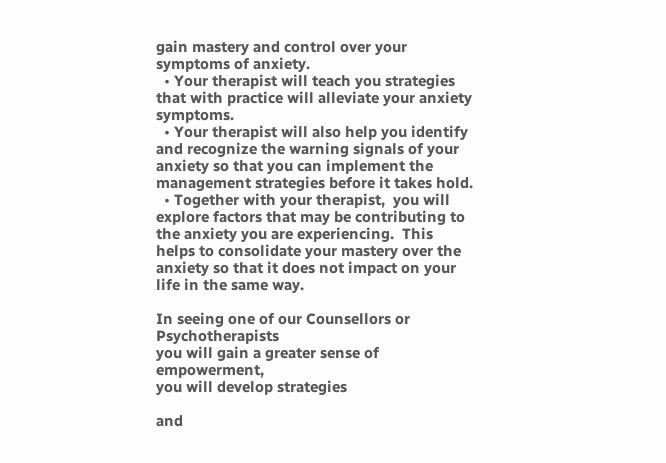gain mastery and control over your symptoms of anxiety.
  • Your therapist will teach you strategies that with practice will alleviate your anxiety symptoms.
  • Your therapist will also help you identify and recognize the warning signals of your anxiety so that you can implement the management strategies before it takes hold.
  • Together with your therapist,  you will explore factors that may be contributing to the anxiety you are experiencing.  This helps to consolidate your mastery over the anxiety so that it does not impact on your life in the same way.

In seeing one of our Counsellors or Psychotherapists
you will gain a greater sense of empowerment,
you will develop strategies

and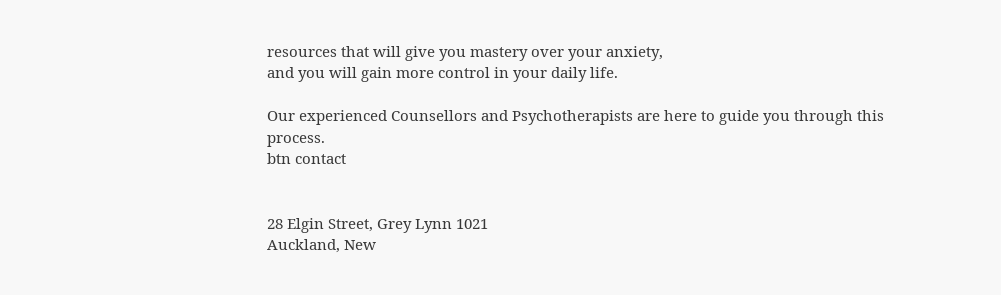resources that will give you mastery over your anxiety,
and you will gain more control in your daily life.

Our experienced Counsellors and Psychotherapists are here to guide you through this process.
btn contact


28 Elgin Street, Grey Lynn 1021
Auckland, New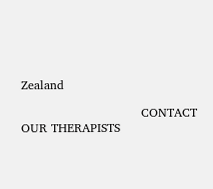Zealand

                              CONTACT OUR THERAPISTS